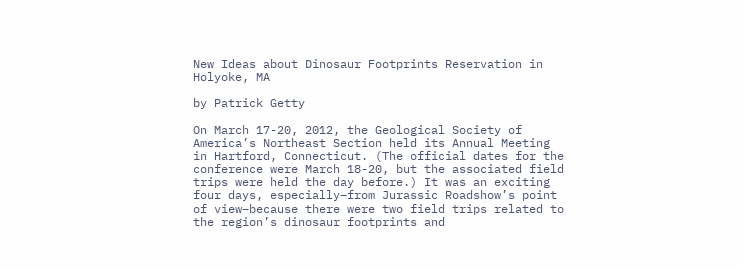New Ideas about Dinosaur Footprints Reservation in Holyoke, MA

by Patrick Getty

On March 17-20, 2012, the Geological Society of America’s Northeast Section held its Annual Meeting in Hartford, Connecticut. (The official dates for the conference were March 18-20, but the associated field trips were held the day before.) It was an exciting four days, especially–from Jurassic Roadshow’s point of view–because there were two field trips related to the region’s dinosaur footprints and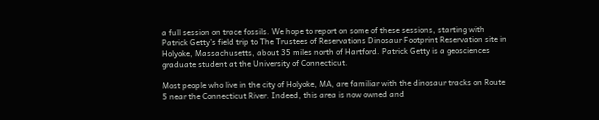a full session on trace fossils. We hope to report on some of these sessions, starting with Patrick Getty’s field trip to The Trustees of Reservations Dinosaur Footprint Reservation site in Holyoke, Massachusetts, about 35 miles north of Hartford. Patrick Getty is a geosciences graduate student at the University of Connecticut.

Most people who live in the city of Holyoke, MA, are familiar with the dinosaur tracks on Route 5 near the Connecticut River. Indeed, this area is now owned and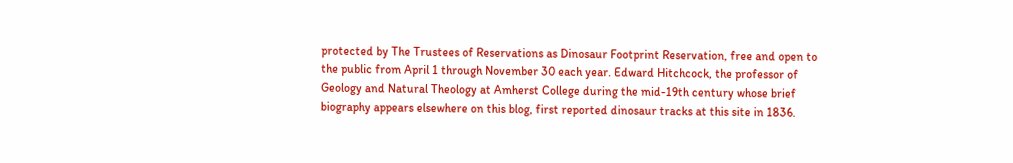protected by The Trustees of Reservations as Dinosaur Footprint Reservation, free and open to the public from April 1 through November 30 each year. Edward Hitchcock, the professor of Geology and Natural Theology at Amherst College during the mid-19th century whose brief biography appears elsewhere on this blog, first reported dinosaur tracks at this site in 1836.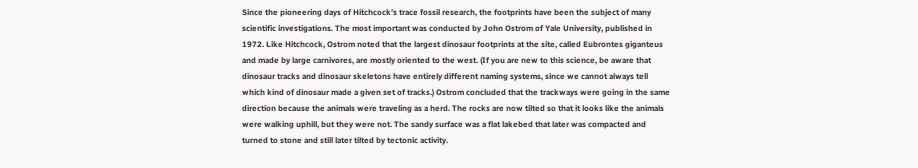Since the pioneering days of Hitchcock’s trace fossil research, the footprints have been the subject of many scientific investigations. The most important was conducted by John Ostrom of Yale University, published in 1972. Like Hitchcock, Ostrom noted that the largest dinosaur footprints at the site, called Eubrontes giganteus and made by large carnivores, are mostly oriented to the west. (If you are new to this science, be aware that dinosaur tracks and dinosaur skeletons have entirely different naming systems, since we cannot always tell which kind of dinosaur made a given set of tracks.) Ostrom concluded that the trackways were going in the same direction because the animals were traveling as a herd. The rocks are now tilted so that it looks like the animals were walking uphill, but they were not. The sandy surface was a flat lakebed that later was compacted and turned to stone and still later tilted by tectonic activity.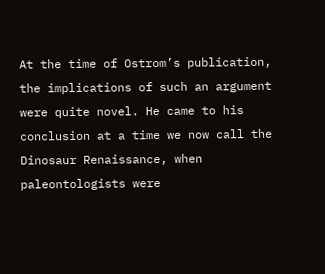At the time of Ostrom’s publication, the implications of such an argument were quite novel. He came to his conclusion at a time we now call the Dinosaur Renaissance, when paleontologists were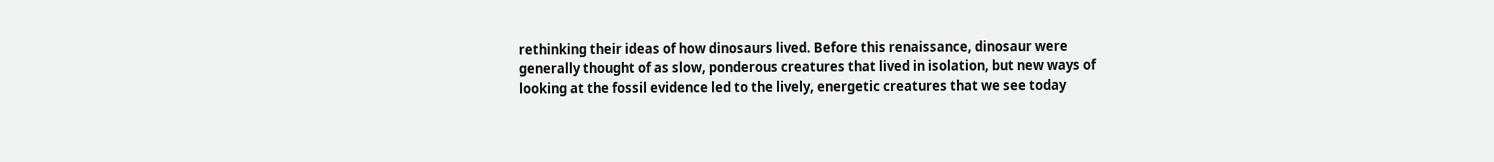rethinking their ideas of how dinosaurs lived. Before this renaissance, dinosaur were generally thought of as slow, ponderous creatures that lived in isolation, but new ways of looking at the fossil evidence led to the lively, energetic creatures that we see today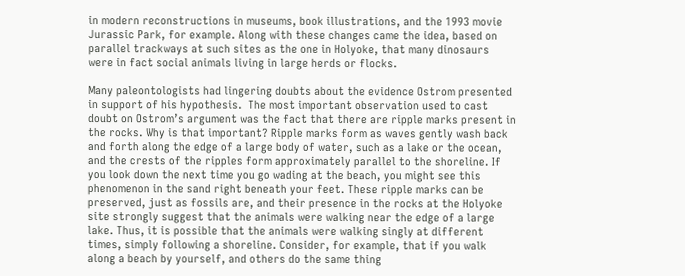in modern reconstructions in museums, book illustrations, and the 1993 movie Jurassic Park, for example. Along with these changes came the idea, based on parallel trackways at such sites as the one in Holyoke, that many dinosaurs were in fact social animals living in large herds or flocks.

Many paleontologists had lingering doubts about the evidence Ostrom presented in support of his hypothesis.  The most important observation used to cast doubt on Ostrom’s argument was the fact that there are ripple marks present in the rocks. Why is that important? Ripple marks form as waves gently wash back and forth along the edge of a large body of water, such as a lake or the ocean, and the crests of the ripples form approximately parallel to the shoreline. If you look down the next time you go wading at the beach, you might see this phenomenon in the sand right beneath your feet. These ripple marks can be preserved, just as fossils are, and their presence in the rocks at the Holyoke site strongly suggest that the animals were walking near the edge of a large lake. Thus, it is possible that the animals were walking singly at different times, simply following a shoreline. Consider, for example, that if you walk along a beach by yourself, and others do the same thing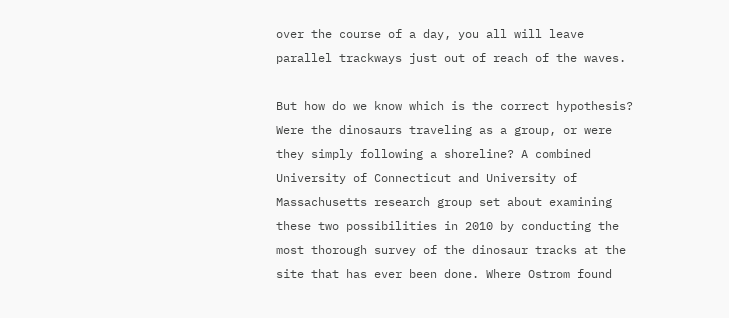over the course of a day, you all will leave parallel trackways just out of reach of the waves.

But how do we know which is the correct hypothesis? Were the dinosaurs traveling as a group, or were they simply following a shoreline? A combined University of Connecticut and University of Massachusetts research group set about examining these two possibilities in 2010 by conducting the most thorough survey of the dinosaur tracks at the site that has ever been done. Where Ostrom found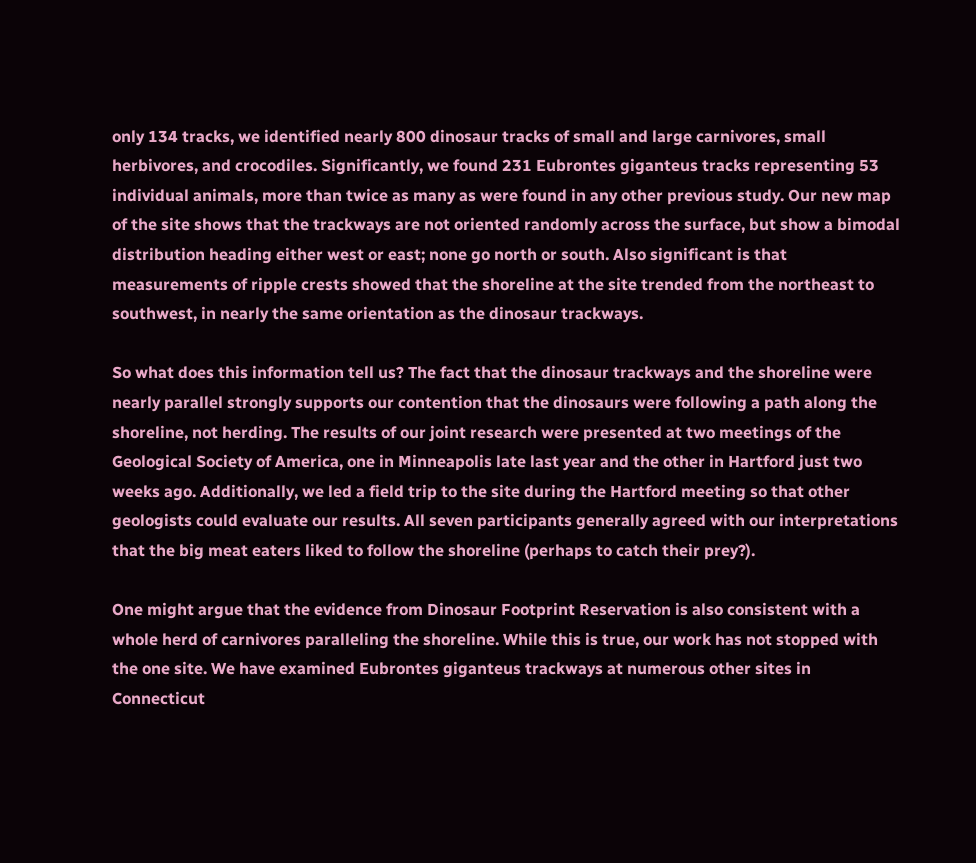only 134 tracks, we identified nearly 800 dinosaur tracks of small and large carnivores, small herbivores, and crocodiles. Significantly, we found 231 Eubrontes giganteus tracks representing 53 individual animals, more than twice as many as were found in any other previous study. Our new map of the site shows that the trackways are not oriented randomly across the surface, but show a bimodal distribution heading either west or east; none go north or south. Also significant is that measurements of ripple crests showed that the shoreline at the site trended from the northeast to southwest, in nearly the same orientation as the dinosaur trackways.

So what does this information tell us? The fact that the dinosaur trackways and the shoreline were nearly parallel strongly supports our contention that the dinosaurs were following a path along the shoreline, not herding. The results of our joint research were presented at two meetings of the Geological Society of America, one in Minneapolis late last year and the other in Hartford just two weeks ago. Additionally, we led a field trip to the site during the Hartford meeting so that other geologists could evaluate our results. All seven participants generally agreed with our interpretations that the big meat eaters liked to follow the shoreline (perhaps to catch their prey?).

One might argue that the evidence from Dinosaur Footprint Reservation is also consistent with a whole herd of carnivores paralleling the shoreline. While this is true, our work has not stopped with the one site. We have examined Eubrontes giganteus trackways at numerous other sites in Connecticut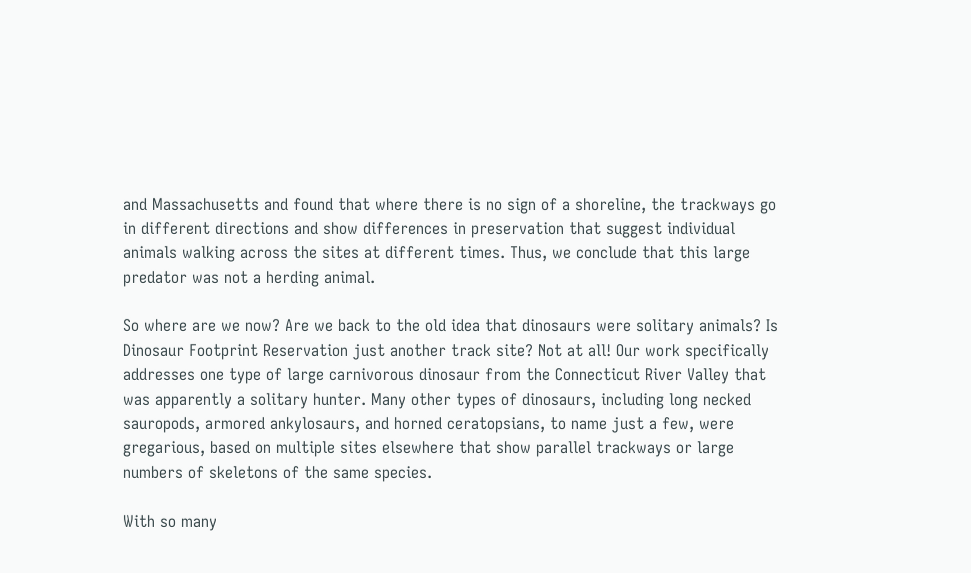and Massachusetts and found that where there is no sign of a shoreline, the trackways go in different directions and show differences in preservation that suggest individual animals walking across the sites at different times. Thus, we conclude that this large predator was not a herding animal.

So where are we now? Are we back to the old idea that dinosaurs were solitary animals? Is Dinosaur Footprint Reservation just another track site? Not at all! Our work specifically addresses one type of large carnivorous dinosaur from the Connecticut River Valley that was apparently a solitary hunter. Many other types of dinosaurs, including long necked sauropods, armored ankylosaurs, and horned ceratopsians, to name just a few, were gregarious, based on multiple sites elsewhere that show parallel trackways or large numbers of skeletons of the same species.

With so many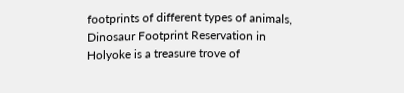footprints of different types of animals, Dinosaur Footprint Reservation in Holyoke is a treasure trove of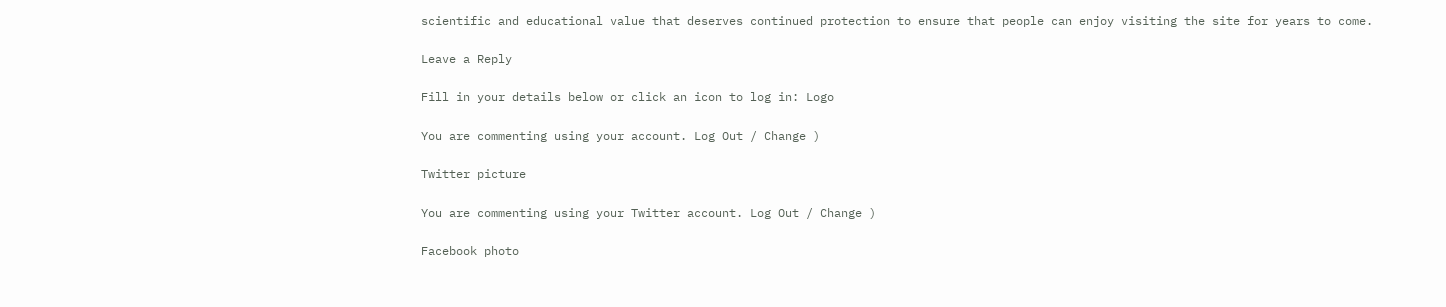scientific and educational value that deserves continued protection to ensure that people can enjoy visiting the site for years to come.

Leave a Reply

Fill in your details below or click an icon to log in: Logo

You are commenting using your account. Log Out / Change )

Twitter picture

You are commenting using your Twitter account. Log Out / Change )

Facebook photo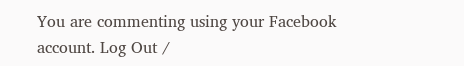You are commenting using your Facebook account. Log Out /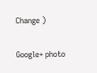Change )

Google+ photo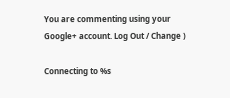You are commenting using your Google+ account. Log Out / Change )

Connecting to %s